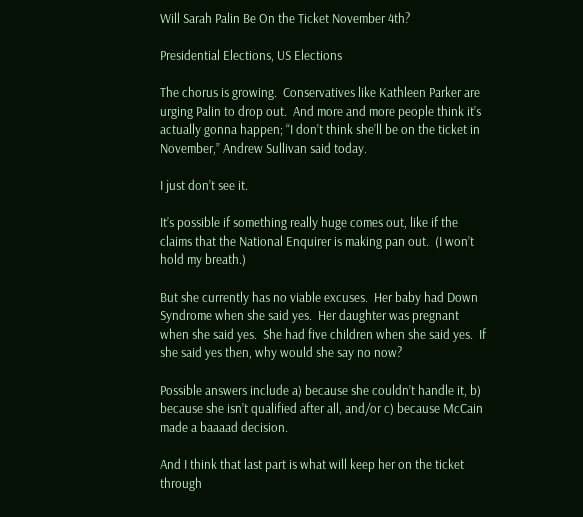Will Sarah Palin Be On the Ticket November 4th?

Presidential Elections, US Elections

The chorus is growing.  Conservatives like Kathleen Parker are urging Palin to drop out.  And more and more people think it’s actually gonna happen; “I don’t think she’ll be on the ticket in November,” Andrew Sullivan said today.

I just don’t see it.

It’s possible if something really huge comes out, like if the claims that the National Enquirer is making pan out.  (I won’t hold my breath.)

But she currently has no viable excuses.  Her baby had Down Syndrome when she said yes.  Her daughter was pregnant when she said yes.  She had five children when she said yes.  If she said yes then, why would she say no now?

Possible answers include a) because she couldn’t handle it, b) because she isn’t qualified after all, and/or c) because McCain made a baaaad decision.

And I think that last part is what will keep her on the ticket through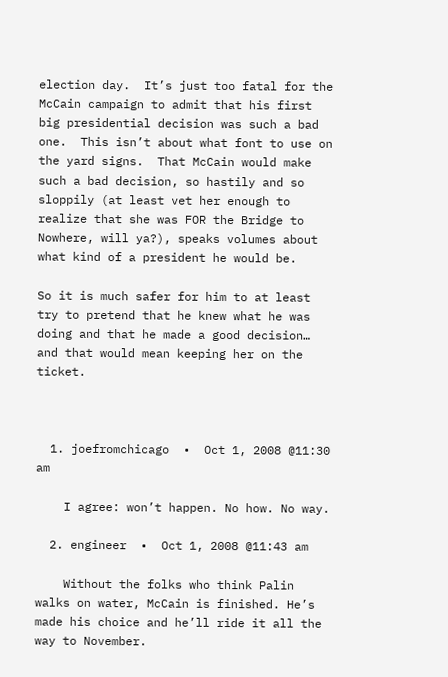election day.  It’s just too fatal for the McCain campaign to admit that his first big presidential decision was such a bad one.  This isn’t about what font to use on the yard signs.  That McCain would make such a bad decision, so hastily and so sloppily (at least vet her enough to realize that she was FOR the Bridge to Nowhere, will ya?), speaks volumes about what kind of a president he would be.

So it is much safer for him to at least try to pretend that he knew what he was doing and that he made a good decision… and that would mean keeping her on the ticket.



  1. joefromchicago  •  Oct 1, 2008 @11:30 am

    I agree: won’t happen. No how. No way.

  2. engineer  •  Oct 1, 2008 @11:43 am

    Without the folks who think Palin walks on water, McCain is finished. He’s made his choice and he’ll ride it all the way to November.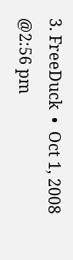3. FreeDuck  •  Oct 1, 2008 @2:56 pm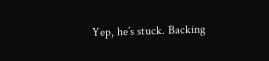Yep, he’s stuck. Backing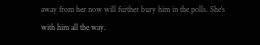away from her now will further bury him in the polls. She’s with him all the way.